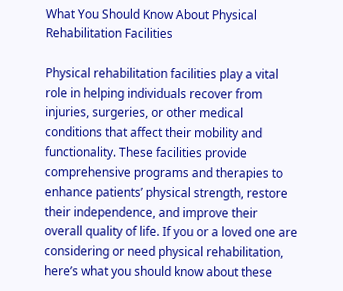What You Should Know About Physical Rehabilitation Facilities

Physical rehabilitation facilities play a vital role in helping individuals recover from injuries, surgeries, or other medical conditions that affect their mobility and functionality. These facilities provide comprehensive programs and therapies to enhance patients’ physical strength, restore their independence, and improve their overall quality of life. If you or a loved one are considering or need physical rehabilitation, here’s what you should know about these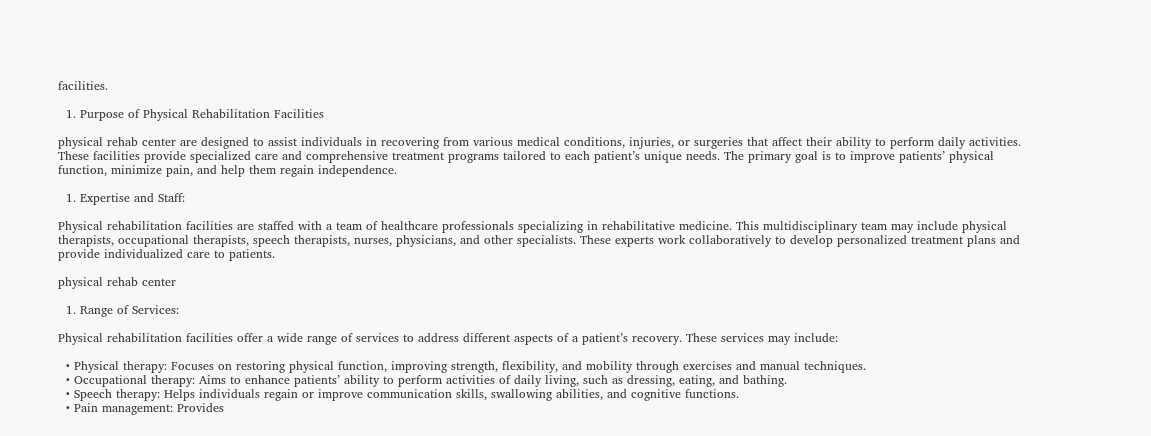facilities.

  1. Purpose of Physical Rehabilitation Facilities

physical rehab center are designed to assist individuals in recovering from various medical conditions, injuries, or surgeries that affect their ability to perform daily activities. These facilities provide specialized care and comprehensive treatment programs tailored to each patient’s unique needs. The primary goal is to improve patients’ physical function, minimize pain, and help them regain independence.

  1. Expertise and Staff:

Physical rehabilitation facilities are staffed with a team of healthcare professionals specializing in rehabilitative medicine. This multidisciplinary team may include physical therapists, occupational therapists, speech therapists, nurses, physicians, and other specialists. These experts work collaboratively to develop personalized treatment plans and provide individualized care to patients.

physical rehab center

  1. Range of Services:

Physical rehabilitation facilities offer a wide range of services to address different aspects of a patient’s recovery. These services may include:

  • Physical therapy: Focuses on restoring physical function, improving strength, flexibility, and mobility through exercises and manual techniques.
  • Occupational therapy: Aims to enhance patients’ ability to perform activities of daily living, such as dressing, eating, and bathing.
  • Speech therapy: Helps individuals regain or improve communication skills, swallowing abilities, and cognitive functions.
  • Pain management: Provides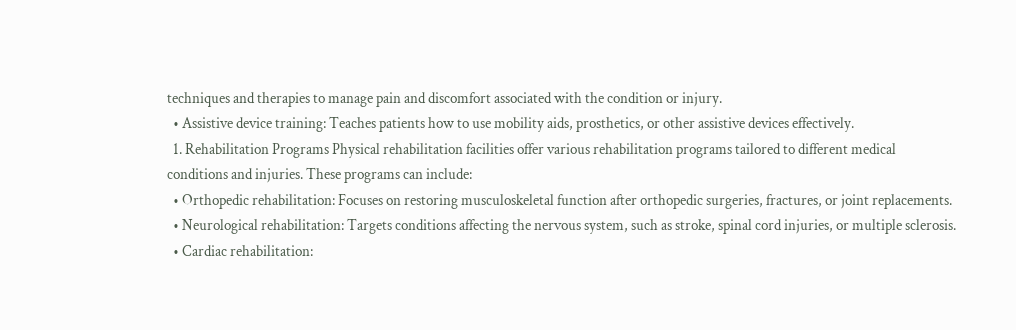techniques and therapies to manage pain and discomfort associated with the condition or injury.
  • Assistive device training: Teaches patients how to use mobility aids, prosthetics, or other assistive devices effectively.
  1. Rehabilitation Programs Physical rehabilitation facilities offer various rehabilitation programs tailored to different medical conditions and injuries. These programs can include:
  • Orthopedic rehabilitation: Focuses on restoring musculoskeletal function after orthopedic surgeries, fractures, or joint replacements.
  • Neurological rehabilitation: Targets conditions affecting the nervous system, such as stroke, spinal cord injuries, or multiple sclerosis.
  • Cardiac rehabilitation: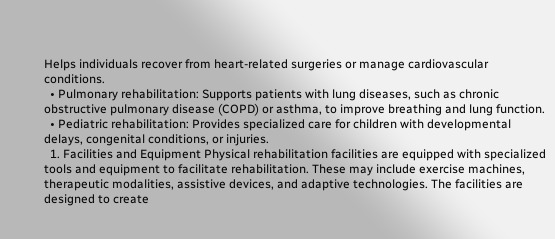Helps individuals recover from heart-related surgeries or manage cardiovascular conditions.
  • Pulmonary rehabilitation: Supports patients with lung diseases, such as chronic obstructive pulmonary disease (COPD) or asthma, to improve breathing and lung function.
  • Pediatric rehabilitation: Provides specialized care for children with developmental delays, congenital conditions, or injuries.
  1. Facilities and Equipment Physical rehabilitation facilities are equipped with specialized tools and equipment to facilitate rehabilitation. These may include exercise machines, therapeutic modalities, assistive devices, and adaptive technologies. The facilities are designed to create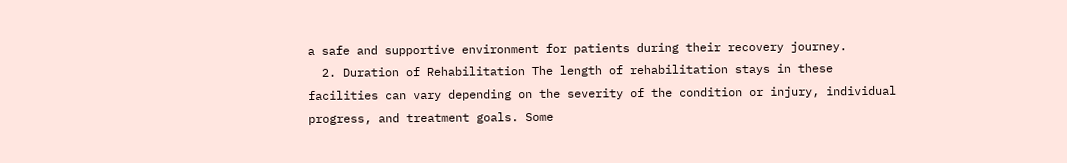a safe and supportive environment for patients during their recovery journey.
  2. Duration of Rehabilitation The length of rehabilitation stays in these facilities can vary depending on the severity of the condition or injury, individual progress, and treatment goals. Some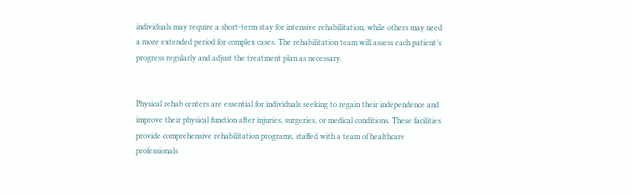individuals may require a short-term stay for intensive rehabilitation, while others may need a more extended period for complex cases. The rehabilitation team will assess each patient’s progress regularly and adjust the treatment plan as necessary.


Physical rehab centers are essential for individuals seeking to regain their independence and improve their physical function after injuries, surgeries, or medical conditions. These facilities provide comprehensive rehabilitation programs, staffed with a team of healthcare professionals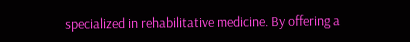specialized in rehabilitative medicine. By offering a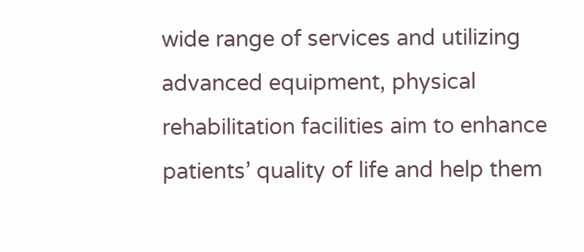wide range of services and utilizing advanced equipment, physical rehabilitation facilities aim to enhance patients’ quality of life and help them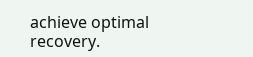achieve optimal recovery.